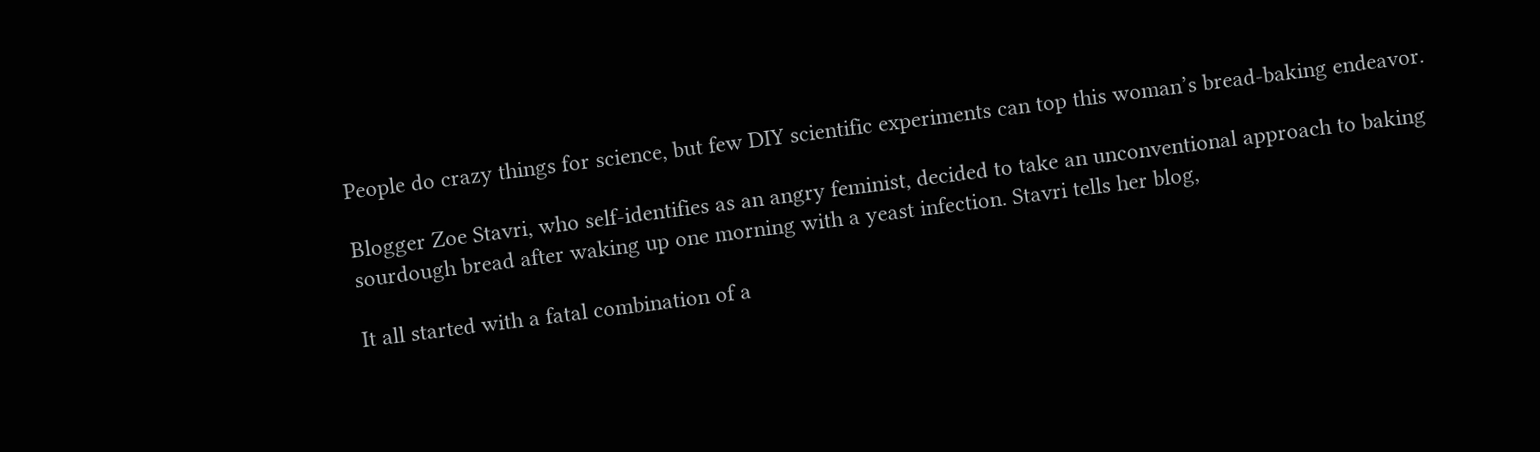People do crazy things for science, but few DIY scientific experiments can top this woman’s bread-baking endeavor.

Blogger Zoe Stavri, who self-identifies as an angry feminist, decided to take an unconventional approach to baking sourdough bread after waking up one morning with a yeast infection. Stavri tells her blog,

It all started with a fatal combination of a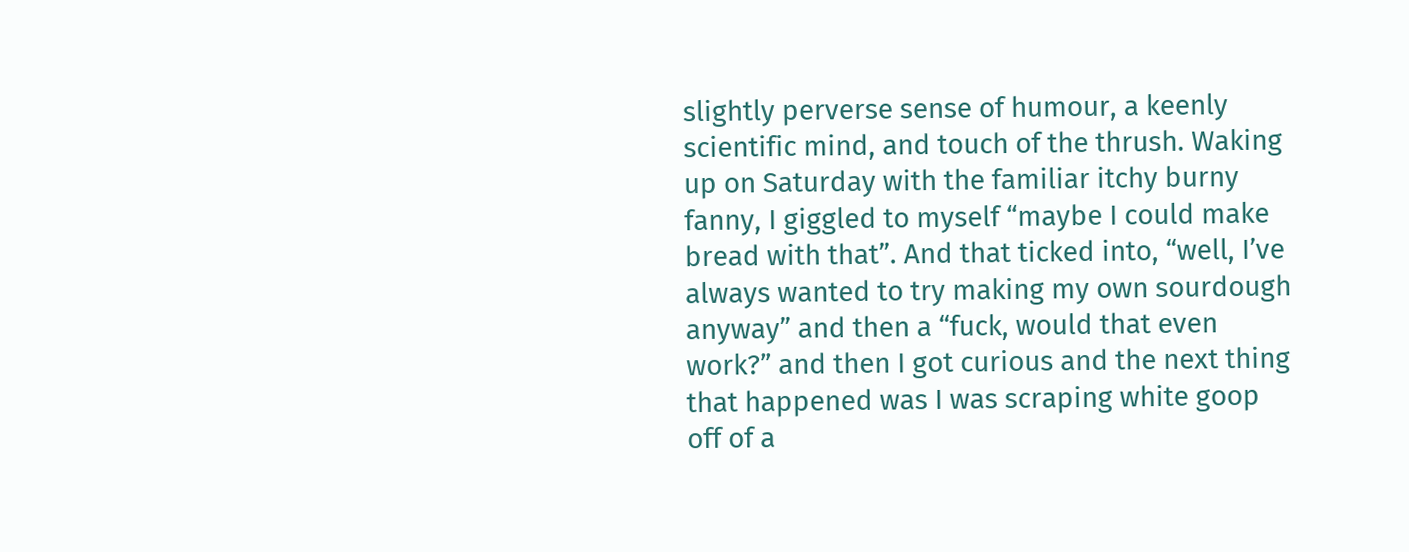slightly perverse sense of humour, a keenly scientific mind, and touch of the thrush. Waking up on Saturday with the familiar itchy burny fanny, I giggled to myself “maybe I could make bread with that”. And that ticked into, “well, I’ve always wanted to try making my own sourdough anyway” and then a “fuck, would that even work?” and then I got curious and the next thing that happened was I was scraping white goop off of a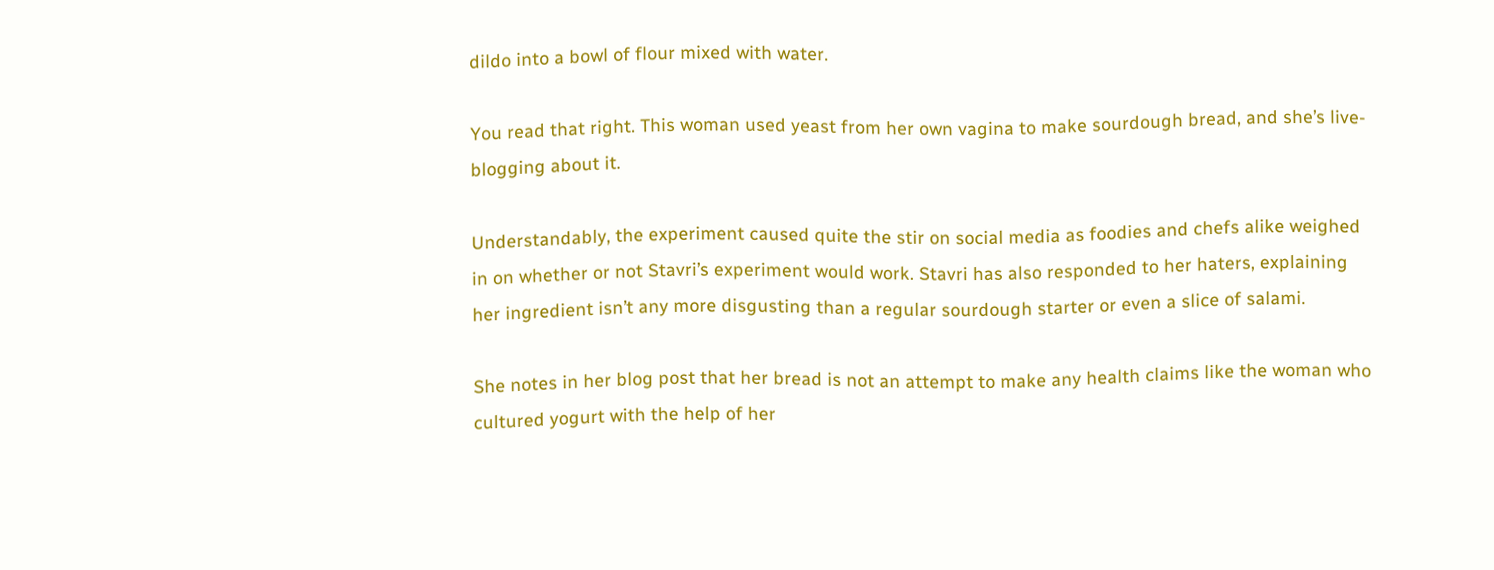dildo into a bowl of flour mixed with water.

You read that right. This woman used yeast from her own vagina to make sourdough bread, and she’s live-blogging about it.

Understandably, the experiment caused quite the stir on social media as foodies and chefs alike weighed in on whether or not Stavri’s experiment would work. Stavri has also responded to her haters, explaining her ingredient isn’t any more disgusting than a regular sourdough starter or even a slice of salami.

She notes in her blog post that her bread is not an attempt to make any health claims like the woman who cultured yogurt with the help of her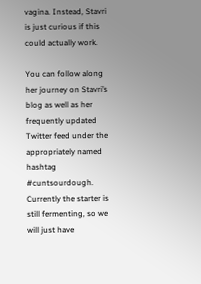vagina. Instead, Stavri is just curious if this could actually work.

You can follow along her journey on Stavri’s blog as well as her frequently updated Twitter feed under the appropriately named hashtag #cuntsourdough. Currently the starter is still fermenting, so we will just have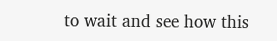to wait and see how this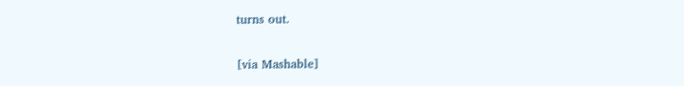turns out.

[via Mashable]